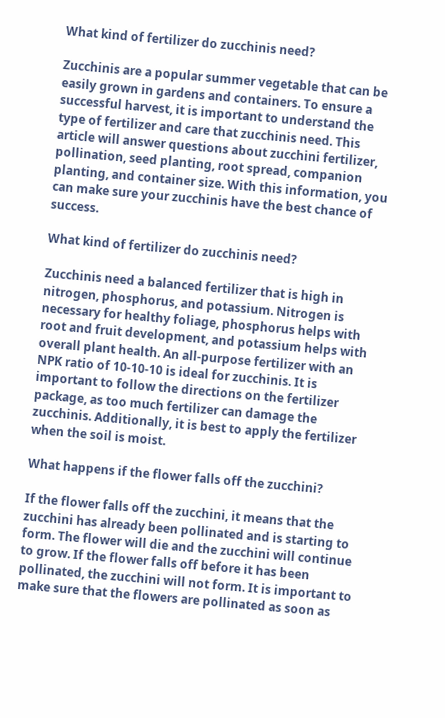What kind of fertilizer do zucchinis need?

Zucchinis are a popular summer vegetable that can be easily grown in gardens and containers. To ensure a successful harvest, it is important to understand the type of fertilizer and care that zucchinis need. This article will answer questions about zucchini fertilizer, pollination, seed planting, root spread, companion planting, and container size. With this information, you can make sure your zucchinis have the best chance of success.

What kind of fertilizer do zucchinis need?

Zucchinis need a balanced fertilizer that is high in nitrogen, phosphorus, and potassium. Nitrogen is necessary for healthy foliage, phosphorus helps with root and fruit development, and potassium helps with overall plant health. An all-purpose fertilizer with an NPK ratio of 10-10-10 is ideal for zucchinis. It is important to follow the directions on the fertilizer package, as too much fertilizer can damage the zucchinis. Additionally, it is best to apply the fertilizer when the soil is moist.

What happens if the flower falls off the zucchini?

If the flower falls off the zucchini, it means that the zucchini has already been pollinated and is starting to form. The flower will die and the zucchini will continue to grow. If the flower falls off before it has been pollinated, the zucchini will not form. It is important to make sure that the flowers are pollinated as soon as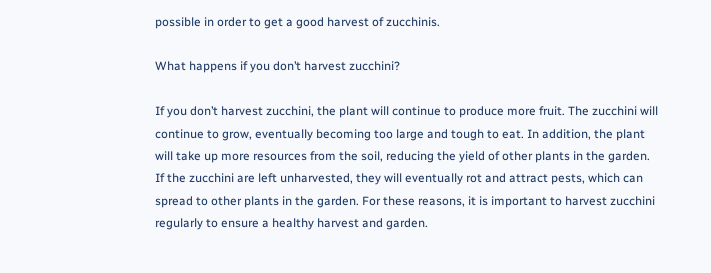possible in order to get a good harvest of zucchinis.

What happens if you don’t harvest zucchini?

If you don’t harvest zucchini, the plant will continue to produce more fruit. The zucchini will continue to grow, eventually becoming too large and tough to eat. In addition, the plant will take up more resources from the soil, reducing the yield of other plants in the garden. If the zucchini are left unharvested, they will eventually rot and attract pests, which can spread to other plants in the garden. For these reasons, it is important to harvest zucchini regularly to ensure a healthy harvest and garden.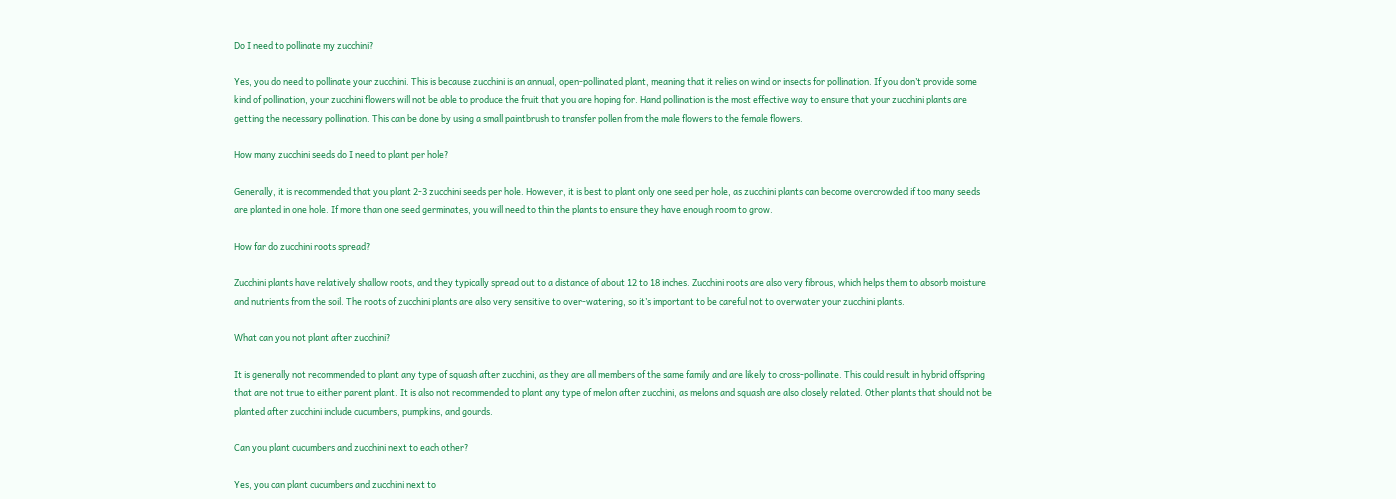Do I need to pollinate my zucchini?

Yes, you do need to pollinate your zucchini. This is because zucchini is an annual, open-pollinated plant, meaning that it relies on wind or insects for pollination. If you don’t provide some kind of pollination, your zucchini flowers will not be able to produce the fruit that you are hoping for. Hand pollination is the most effective way to ensure that your zucchini plants are getting the necessary pollination. This can be done by using a small paintbrush to transfer pollen from the male flowers to the female flowers.

How many zucchini seeds do I need to plant per hole?

Generally, it is recommended that you plant 2-3 zucchini seeds per hole. However, it is best to plant only one seed per hole, as zucchini plants can become overcrowded if too many seeds are planted in one hole. If more than one seed germinates, you will need to thin the plants to ensure they have enough room to grow.

How far do zucchini roots spread?

Zucchini plants have relatively shallow roots, and they typically spread out to a distance of about 12 to 18 inches. Zucchini roots are also very fibrous, which helps them to absorb moisture and nutrients from the soil. The roots of zucchini plants are also very sensitive to over-watering, so it’s important to be careful not to overwater your zucchini plants.

What can you not plant after zucchini?

It is generally not recommended to plant any type of squash after zucchini, as they are all members of the same family and are likely to cross-pollinate. This could result in hybrid offspring that are not true to either parent plant. It is also not recommended to plant any type of melon after zucchini, as melons and squash are also closely related. Other plants that should not be planted after zucchini include cucumbers, pumpkins, and gourds.

Can you plant cucumbers and zucchini next to each other?

Yes, you can plant cucumbers and zucchini next to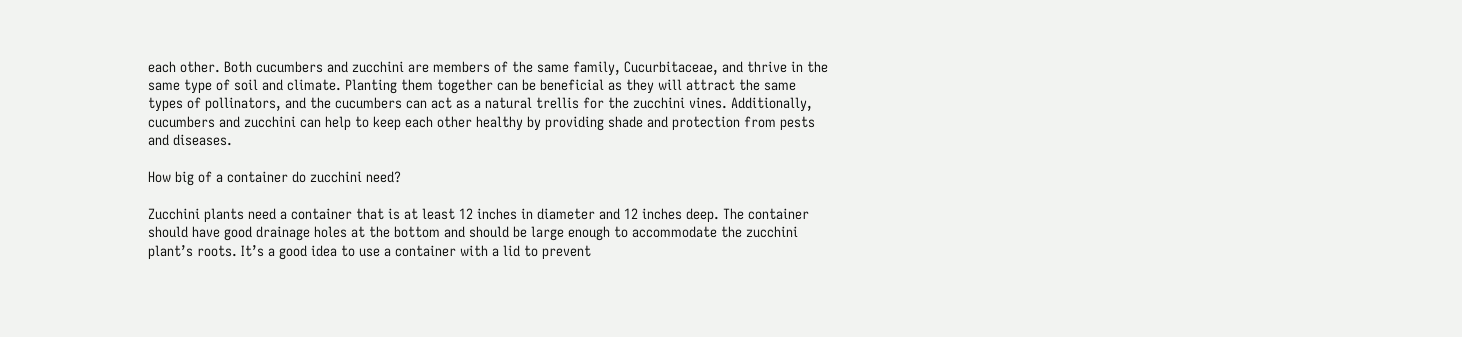each other. Both cucumbers and zucchini are members of the same family, Cucurbitaceae, and thrive in the same type of soil and climate. Planting them together can be beneficial as they will attract the same types of pollinators, and the cucumbers can act as a natural trellis for the zucchini vines. Additionally, cucumbers and zucchini can help to keep each other healthy by providing shade and protection from pests and diseases.

How big of a container do zucchini need?

Zucchini plants need a container that is at least 12 inches in diameter and 12 inches deep. The container should have good drainage holes at the bottom and should be large enough to accommodate the zucchini plant’s roots. It’s a good idea to use a container with a lid to prevent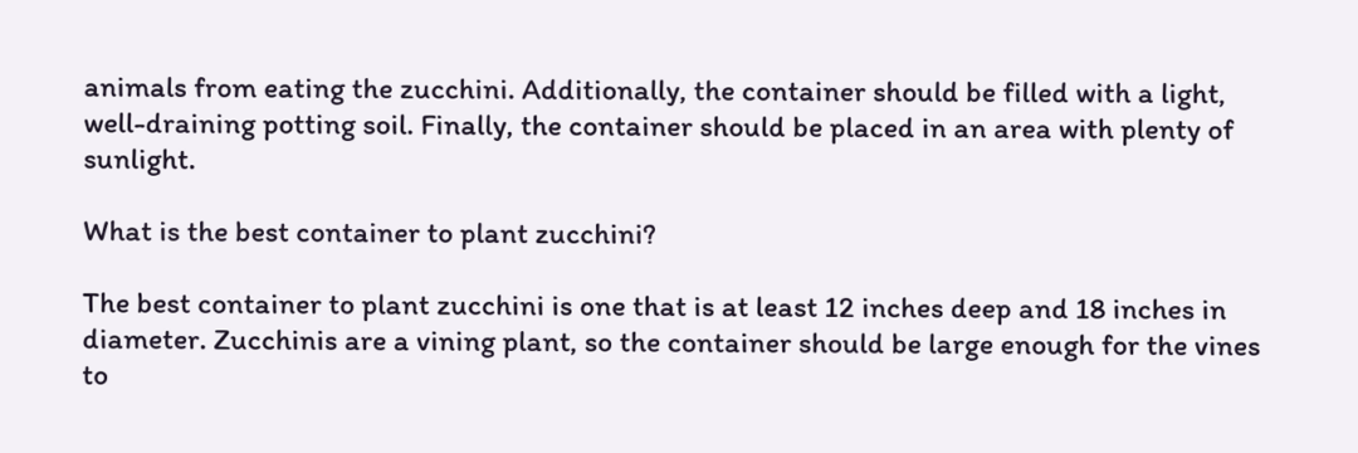animals from eating the zucchini. Additionally, the container should be filled with a light, well-draining potting soil. Finally, the container should be placed in an area with plenty of sunlight.

What is the best container to plant zucchini?

The best container to plant zucchini is one that is at least 12 inches deep and 18 inches in diameter. Zucchinis are a vining plant, so the container should be large enough for the vines to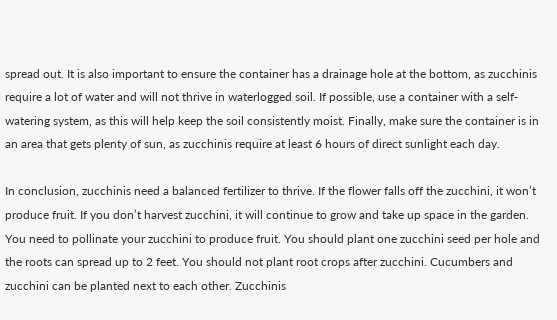spread out. It is also important to ensure the container has a drainage hole at the bottom, as zucchinis require a lot of water and will not thrive in waterlogged soil. If possible, use a container with a self-watering system, as this will help keep the soil consistently moist. Finally, make sure the container is in an area that gets plenty of sun, as zucchinis require at least 6 hours of direct sunlight each day.

In conclusion, zucchinis need a balanced fertilizer to thrive. If the flower falls off the zucchini, it won’t produce fruit. If you don’t harvest zucchini, it will continue to grow and take up space in the garden. You need to pollinate your zucchini to produce fruit. You should plant one zucchini seed per hole and the roots can spread up to 2 feet. You should not plant root crops after zucchini. Cucumbers and zucchini can be planted next to each other. Zucchinis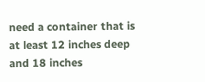need a container that is at least 12 inches deep and 18 inches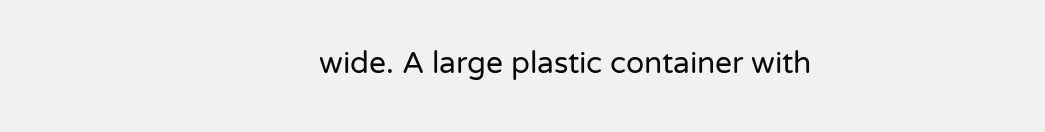wide. A large plastic container with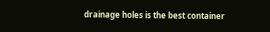drainage holes is the best container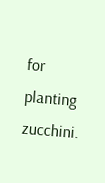for planting zucchini.